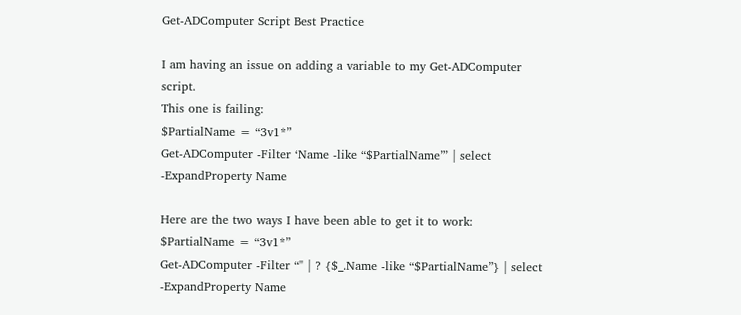Get-ADComputer Script Best Practice

I am having an issue on adding a variable to my Get-ADComputer script.
This one is failing:
$PartialName = “3v1*”
Get-ADComputer -Filter ‘Name -like “$PartialName”’ | select -ExpandProperty Name

Here are the two ways I have been able to get it to work:
$PartialName = “3v1*”
Get-ADComputer -Filter “" | ? {$_.Name -like “$PartialName”} | select -ExpandProperty Name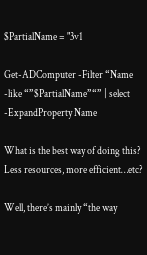$PartialName = "3v1

Get-ADComputer -Filter “Name -like “”$PartialName”“” | select -ExpandProperty Name

What is the best way of doing this? Less resources, more efficient…etc?

Well, there’s mainly “the way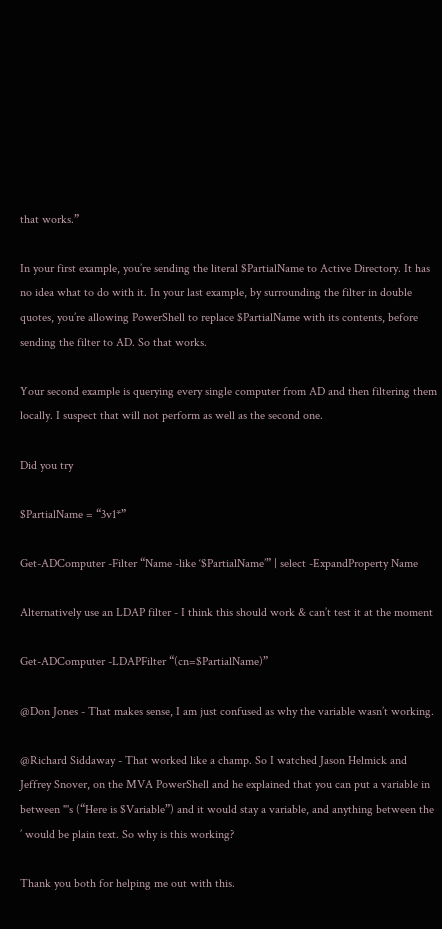that works.”

In your first example, you’re sending the literal $PartialName to Active Directory. It has no idea what to do with it. In your last example, by surrounding the filter in double quotes, you’re allowing PowerShell to replace $PartialName with its contents, before sending the filter to AD. So that works.

Your second example is querying every single computer from AD and then filtering them locally. I suspect that will not perform as well as the second one.

Did you try

$PartialName = “3v1*”

Get-ADComputer -Filter “Name -like ‘$PartialName’” | select -ExpandProperty Name

Alternatively use an LDAP filter - I think this should work & can’t test it at the moment

Get-ADComputer -LDAPFilter “(cn=$PartialName)”

@Don Jones - That makes sense, I am just confused as why the variable wasn’t working.

@Richard Siddaway - That worked like a champ. So I watched Jason Helmick and Jeffrey Snover, on the MVA PowerShell and he explained that you can put a variable in between "'s (“Here is $Variable”) and it would stay a variable, and anything between the ’ would be plain text. So why is this working?

Thank you both for helping me out with this.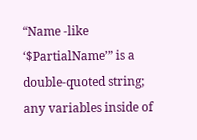“Name -like ‘$PartialName’” is a double-quoted string; any variables inside of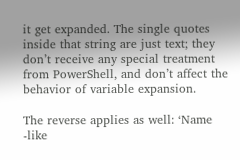it get expanded. The single quotes inside that string are just text; they don’t receive any special treatment from PowerShell, and don’t affect the behavior of variable expansion.

The reverse applies as well: ‘Name -like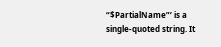“$PartialName”’ is a single-quoted string. It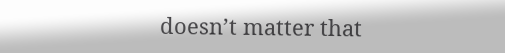doesn’t matter that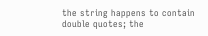the string happens to contain double quotes; the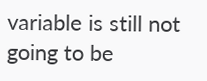variable is still not going to be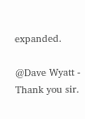expanded.

@Dave Wyatt - Thank you sir.